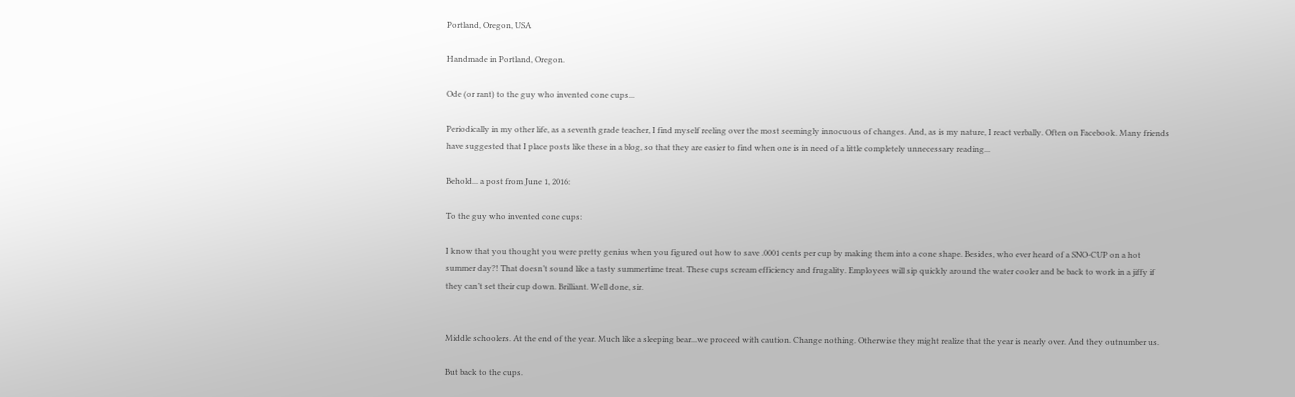Portland, Oregon, USA

Handmade in Portland, Oregon.

Ode (or rant) to the guy who invented cone cups...

Periodically in my other life, as a seventh grade teacher, I find myself reeling over the most seemingly innocuous of changes. And, as is my nature, I react verbally. Often on Facebook. Many friends have suggested that I place posts like these in a blog, so that they are easier to find when one is in need of a little completely unnecessary reading...

Behold... a post from June 1, 2016:

To the guy who invented cone cups:

I know that you thought you were pretty genius when you figured out how to save .0001 cents per cup by making them into a cone shape. Besides, who ever heard of a SNO-CUP on a hot summer day?! That doesn’t sound like a tasty summertime treat. These cups scream efficiency and frugality. Employees will sip quickly around the water cooler and be back to work in a jiffy if they can’t set their cup down. Brilliant. Well done, sir.


Middle schoolers. At the end of the year. Much like a sleeping bear...we proceed with caution. Change nothing. Otherwise they might realize that the year is nearly over. And they outnumber us.

But back to the cups.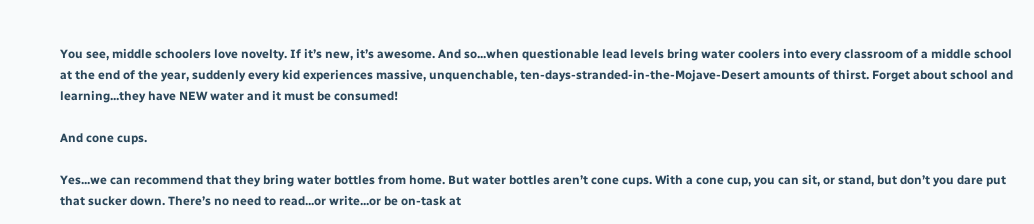You see, middle schoolers love novelty. If it’s new, it’s awesome. And so...when questionable lead levels bring water coolers into every classroom of a middle school at the end of the year, suddenly every kid experiences massive, unquenchable, ten-days-stranded-in-the-Mojave-Desert amounts of thirst. Forget about school and learning...they have NEW water and it must be consumed!

And cone cups.

Yes...we can recommend that they bring water bottles from home. But water bottles aren’t cone cups. With a cone cup, you can sit, or stand, but don’t you dare put that sucker down. There’s no need to read...or write...or be on-task at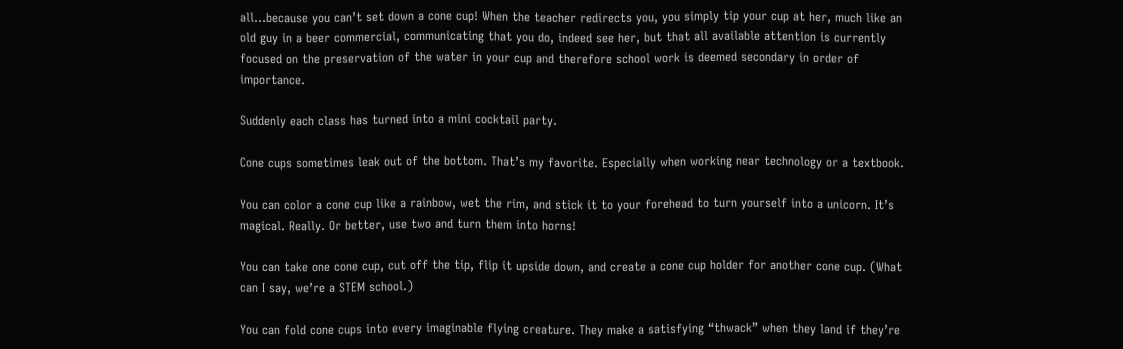all...because you can’t set down a cone cup! When the teacher redirects you, you simply tip your cup at her, much like an old guy in a beer commercial, communicating that you do, indeed see her, but that all available attention is currently focused on the preservation of the water in your cup and therefore school work is deemed secondary in order of importance.

Suddenly each class has turned into a mini cocktail party.

Cone cups sometimes leak out of the bottom. That’s my favorite. Especially when working near technology or a textbook.

You can color a cone cup like a rainbow, wet the rim, and stick it to your forehead to turn yourself into a unicorn. It’s magical. Really. Or better, use two and turn them into horns!

You can take one cone cup, cut off the tip, flip it upside down, and create a cone cup holder for another cone cup. (What can I say, we’re a STEM school.)

You can fold cone cups into every imaginable flying creature. They make a satisfying “thwack” when they land if they’re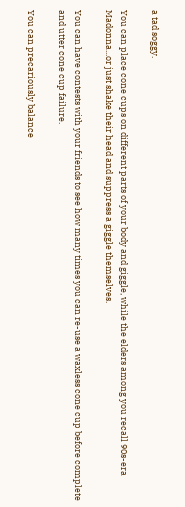a tad soggy.

You can place cone cups on different parts of your body and giggle, while the elders among you recall 90s-era Madonna...or just shake their head and suppress a giggle themselves.

You can have contests with your friends to see how many times you can re-use a waxless cone cup before complete and utter cone cup failure.

You can precariously balance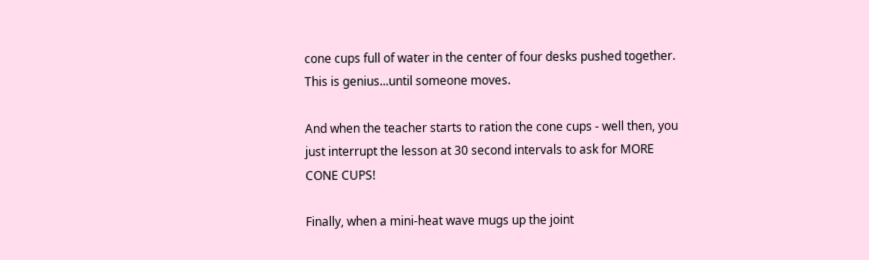cone cups full of water in the center of four desks pushed together. This is genius...until someone moves.

And when the teacher starts to ration the cone cups - well then, you just interrupt the lesson at 30 second intervals to ask for MORE CONE CUPS!

Finally, when a mini-heat wave mugs up the joint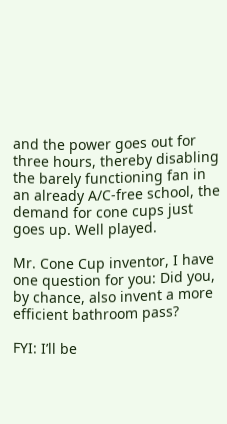and the power goes out for three hours, thereby disabling the barely functioning fan in an already A/C-free school, the demand for cone cups just goes up. Well played.

Mr. Cone Cup inventor, I have one question for you: Did you, by chance, also invent a more efficient bathroom pass?

FYI: I’ll be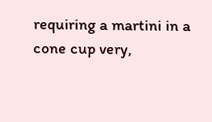requiring a martini in a cone cup very,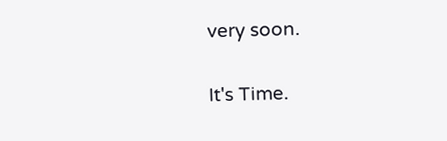very soon.

It's Time.